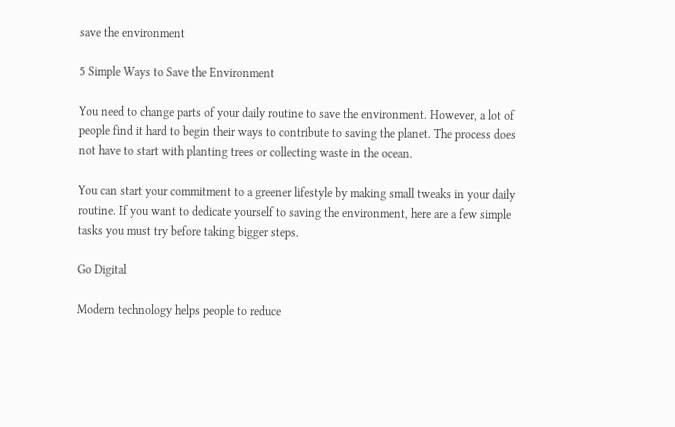save the environment

5 Simple Ways to Save the Environment

You need to change parts of your daily routine to save the environment. However, a lot of people find it hard to begin their ways to contribute to saving the planet. The process does not have to start with planting trees or collecting waste in the ocean.

You can start your commitment to a greener lifestyle by making small tweaks in your daily routine. If you want to dedicate yourself to saving the environment, here are a few simple tasks you must try before taking bigger steps.

Go Digital

Modern technology helps people to reduce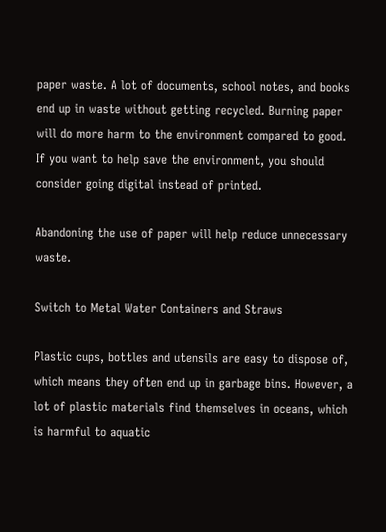paper waste. A lot of documents, school notes, and books end up in waste without getting recycled. Burning paper will do more harm to the environment compared to good. If you want to help save the environment, you should consider going digital instead of printed.

Abandoning the use of paper will help reduce unnecessary waste.

Switch to Metal Water Containers and Straws

Plastic cups, bottles and utensils are easy to dispose of, which means they often end up in garbage bins. However, a lot of plastic materials find themselves in oceans, which is harmful to aquatic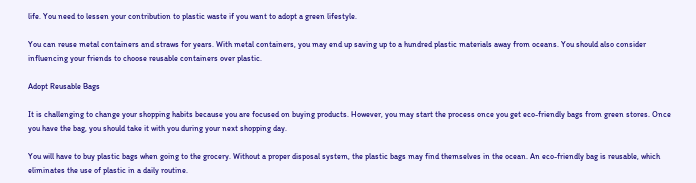life. You need to lessen your contribution to plastic waste if you want to adopt a green lifestyle.

You can reuse metal containers and straws for years. With metal containers, you may end up saving up to a hundred plastic materials away from oceans. You should also consider influencing your friends to choose reusable containers over plastic.

Adopt Reusable Bags

It is challenging to change your shopping habits because you are focused on buying products. However, you may start the process once you get eco-friendly bags from green stores. Once you have the bag, you should take it with you during your next shopping day.

You will have to buy plastic bags when going to the grocery. Without a proper disposal system, the plastic bags may find themselves in the ocean. An eco-friendly bag is reusable, which eliminates the use of plastic in a daily routine.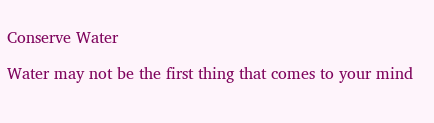Conserve Water

Water may not be the first thing that comes to your mind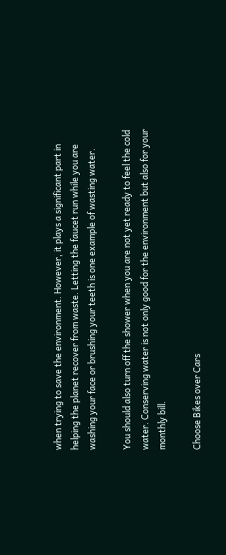when trying to save the environment. However, it plays a significant part in helping the planet recover from waste. Letting the faucet run while you are washing your face or brushing your teeth is one example of wasting water.

You should also turn off the shower when you are not yet ready to feel the cold water. Conserving water is not only good for the environment but also for your monthly bill.

Choose Bikes over Cars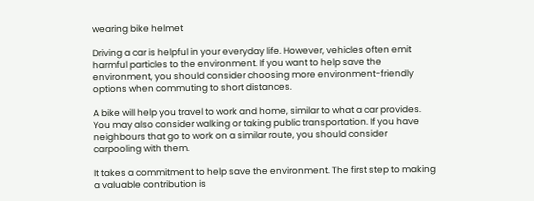wearing bike helmet

Driving a car is helpful in your everyday life. However, vehicles often emit harmful particles to the environment. If you want to help save the environment, you should consider choosing more environment-friendly options when commuting to short distances.

A bike will help you travel to work and home, similar to what a car provides. You may also consider walking or taking public transportation. If you have neighbours that go to work on a similar route, you should consider carpooling with them.

It takes a commitment to help save the environment. The first step to making a valuable contribution is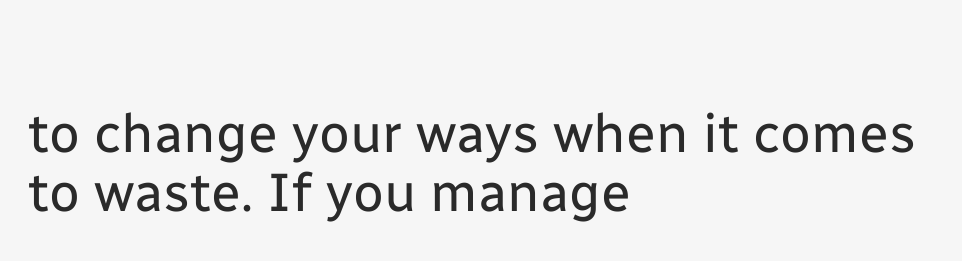to change your ways when it comes to waste. If you manage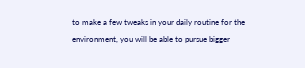to make a few tweaks in your daily routine for the environment, you will be able to pursue bigger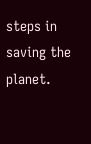steps in saving the planet.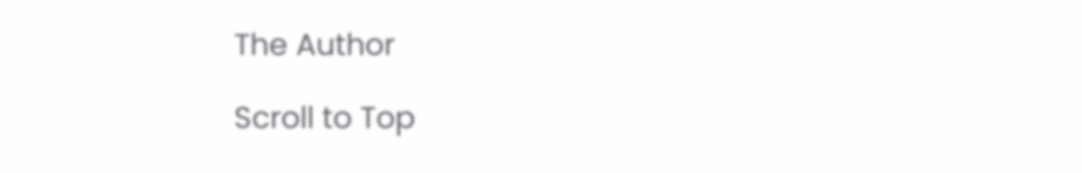The Author

Scroll to Top